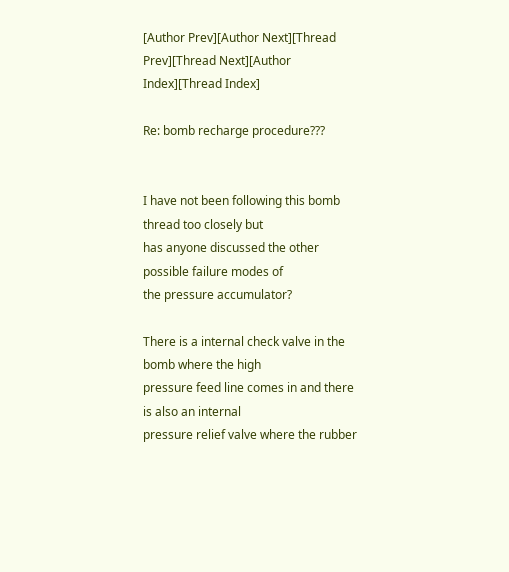[Author Prev][Author Next][Thread Prev][Thread Next][Author Index][Thread Index]

Re: bomb recharge procedure???


I have not been following this bomb thread too closely but
has anyone discussed the other possible failure modes of
the pressure accumulator?

There is a internal check valve in the bomb where the high
pressure feed line comes in and there is also an internal
pressure relief valve where the rubber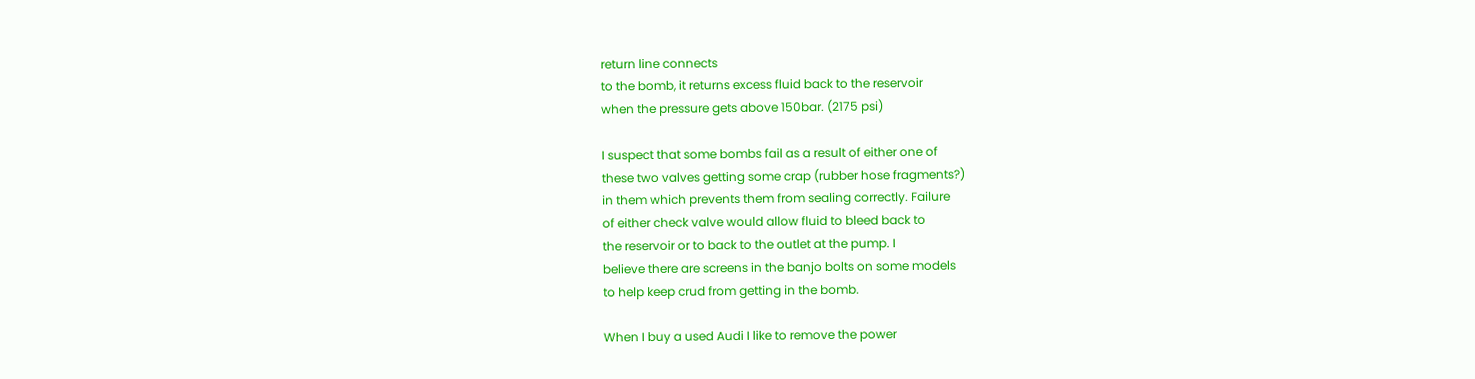return line connects
to the bomb, it returns excess fluid back to the reservoir
when the pressure gets above 150bar. (2175 psi)

I suspect that some bombs fail as a result of either one of
these two valves getting some crap (rubber hose fragments?)
in them which prevents them from sealing correctly. Failure
of either check valve would allow fluid to bleed back to
the reservoir or to back to the outlet at the pump. I
believe there are screens in the banjo bolts on some models
to help keep crud from getting in the bomb.

When I buy a used Audi I like to remove the power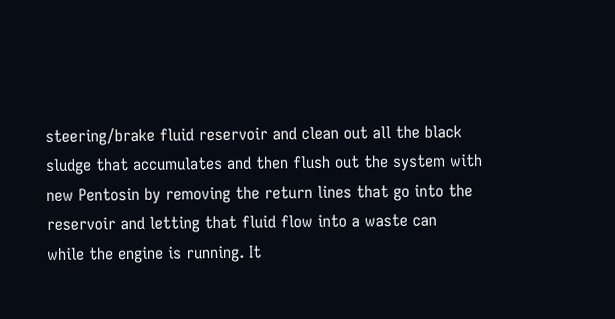steering/brake fluid reservoir and clean out all the black
sludge that accumulates and then flush out the system with
new Pentosin by removing the return lines that go into the
reservoir and letting that fluid flow into a waste can
while the engine is running. It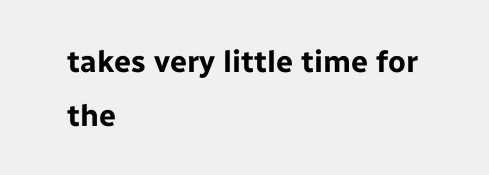takes very little time for
the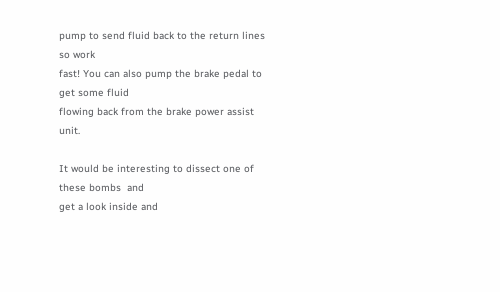pump to send fluid back to the return lines so work
fast! You can also pump the brake pedal to get some fluid
flowing back from the brake power assist unit.

It would be interesting to dissect one of these bombs  and
get a look inside and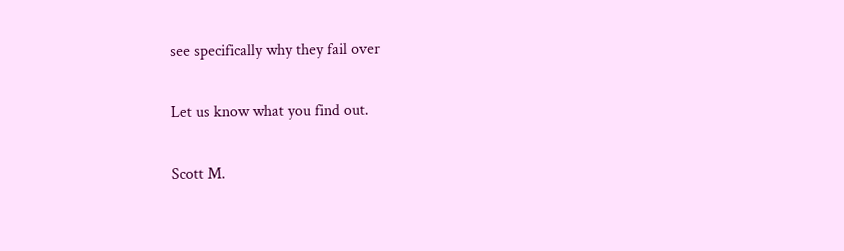see specifically why they fail over

Let us know what you find out.

Scott M.